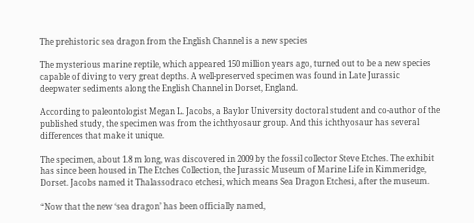The prehistoric sea dragon from the English Channel is a new species

The mysterious marine reptile, which appeared 150 million years ago, turned out to be a new species capable of diving to very great depths. A well-preserved specimen was found in Late Jurassic deepwater sediments along the English Channel in Dorset, England.

According to paleontologist Megan L. Jacobs, a Baylor University doctoral student and co-author of the published study, the specimen was from the ichthyosaur group. And this ichthyosaur has several differences that make it unique.

The specimen, about 1.8 m long, was discovered in 2009 by the fossil collector Steve Etches. The exhibit has since been housed in The Etches Collection, the Jurassic Museum of Marine Life in Kimmeridge, Dorset. Jacobs named it Thalassodraco etchesi, which means Sea Dragon Etchesi, after the museum.

“Now that the new ‘sea dragon’ has been officially named,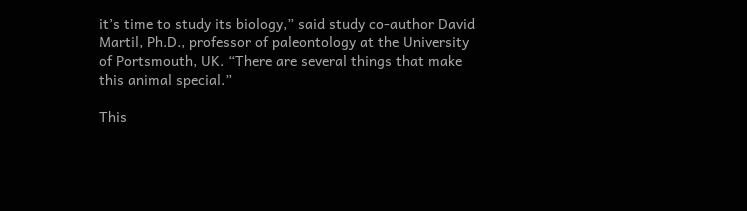it’s time to study its biology,” said study co-author David Martil, Ph.D., professor of paleontology at the University of Portsmouth, UK. “There are several things that make this animal special.”

This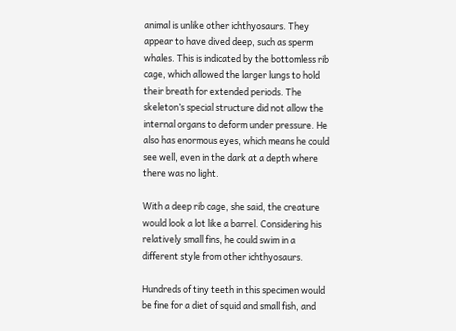animal is unlike other ichthyosaurs. They appear to have dived deep, such as sperm whales. This is indicated by the bottomless rib cage, which allowed the larger lungs to hold their breath for extended periods. The skeleton’s special structure did not allow the internal organs to deform under pressure. He also has enormous eyes, which means he could see well, even in the dark at a depth where there was no light.

With a deep rib cage, she said, the creature would look a lot like a barrel. Considering his relatively small fins, he could swim in a different style from other ichthyosaurs.

Hundreds of tiny teeth in this specimen would be fine for a diet of squid and small fish, and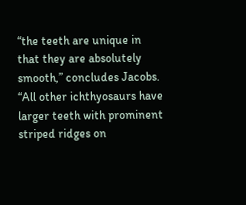“the teeth are unique in that they are absolutely smooth,” concludes Jacobs. “All other ichthyosaurs have larger teeth with prominent striped ridges on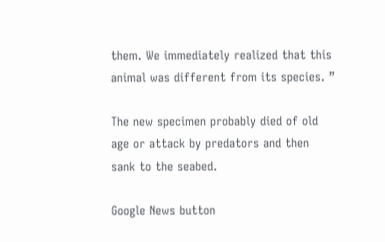them. We immediately realized that this animal was different from its species. ”

The new specimen probably died of old age or attack by predators and then sank to the seabed.

Google News button